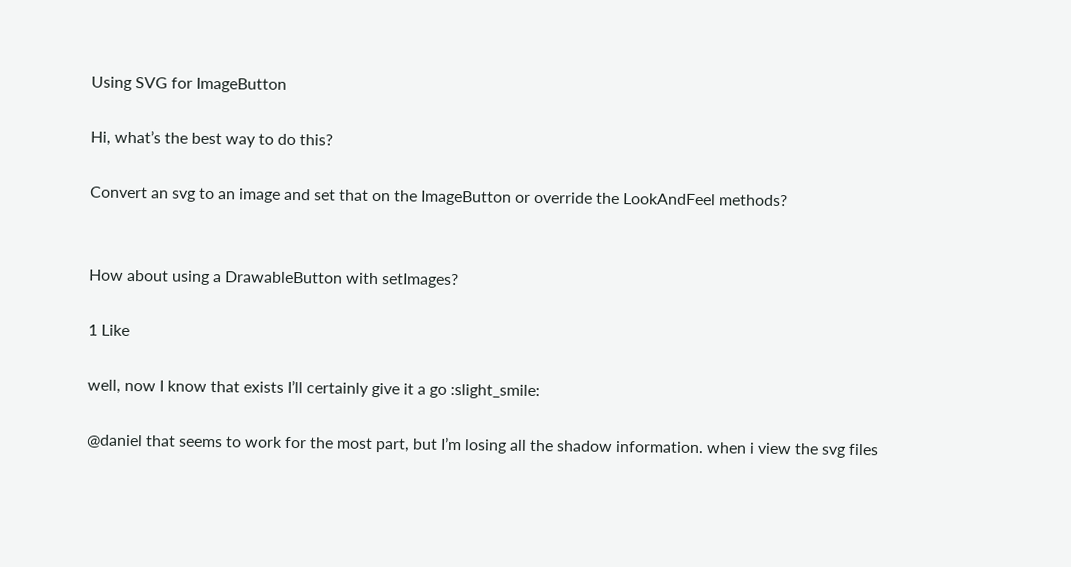Using SVG for ImageButton

Hi, what’s the best way to do this?

Convert an svg to an image and set that on the ImageButton or override the LookAndFeel methods?


How about using a DrawableButton with setImages?

1 Like

well, now I know that exists I’ll certainly give it a go :slight_smile:

@daniel that seems to work for the most part, but I’m losing all the shadow information. when i view the svg files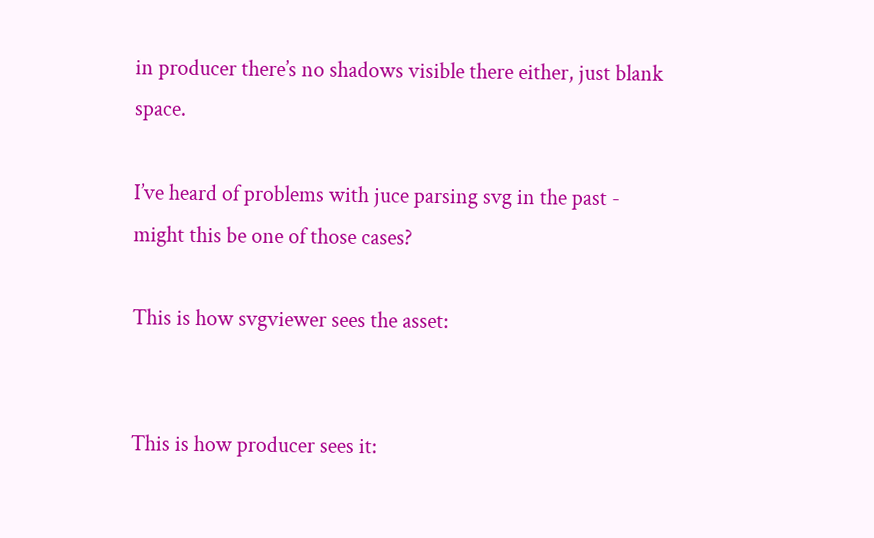in producer there’s no shadows visible there either, just blank space.

I’ve heard of problems with juce parsing svg in the past - might this be one of those cases?

This is how svgviewer sees the asset:


This is how producer sees it: